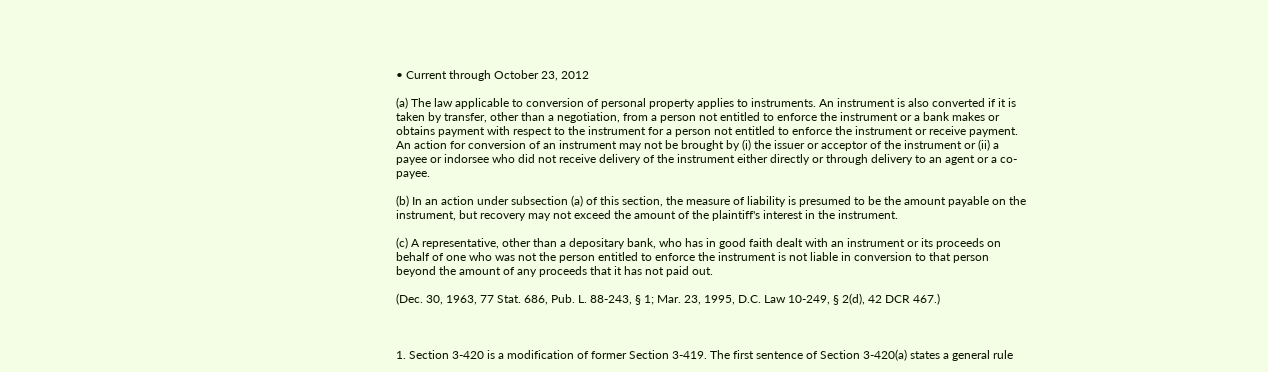• Current through October 23, 2012

(a) The law applicable to conversion of personal property applies to instruments. An instrument is also converted if it is taken by transfer, other than a negotiation, from a person not entitled to enforce the instrument or a bank makes or obtains payment with respect to the instrument for a person not entitled to enforce the instrument or receive payment. An action for conversion of an instrument may not be brought by (i) the issuer or acceptor of the instrument or (ii) a payee or indorsee who did not receive delivery of the instrument either directly or through delivery to an agent or a co-payee.

(b) In an action under subsection (a) of this section, the measure of liability is presumed to be the amount payable on the instrument, but recovery may not exceed the amount of the plaintiff's interest in the instrument.

(c) A representative, other than a depositary bank, who has in good faith dealt with an instrument or its proceeds on behalf of one who was not the person entitled to enforce the instrument is not liable in conversion to that person beyond the amount of any proceeds that it has not paid out.

(Dec. 30, 1963, 77 Stat. 686, Pub. L. 88-243, § 1; Mar. 23, 1995, D.C. Law 10-249, § 2(d), 42 DCR 467.)



1. Section 3-420 is a modification of former Section 3-419. The first sentence of Section 3-420(a) states a general rule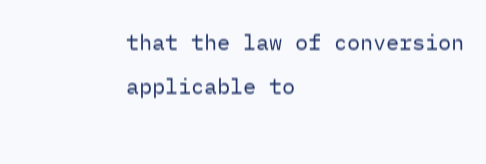that the law of conversion applicable to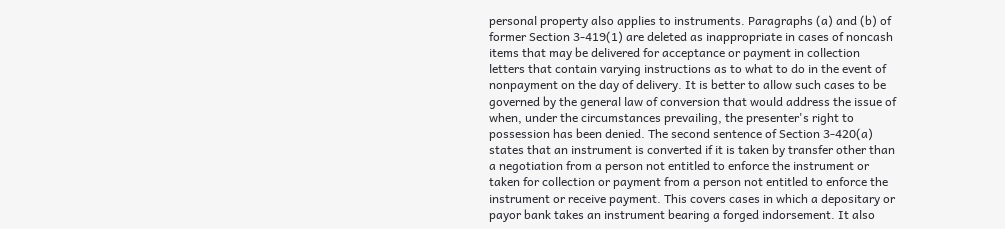personal property also applies to instruments. Paragraphs (a) and (b) of former Section 3-419(1) are deleted as inappropriate in cases of noncash items that may be delivered for acceptance or payment in collection letters that contain varying instructions as to what to do in the event of nonpayment on the day of delivery. It is better to allow such cases to be governed by the general law of conversion that would address the issue of when, under the circumstances prevailing, the presenter's right to possession has been denied. The second sentence of Section 3-420(a) states that an instrument is converted if it is taken by transfer other than a negotiation from a person not entitled to enforce the instrument or taken for collection or payment from a person not entitled to enforce the instrument or receive payment. This covers cases in which a depositary or payor bank takes an instrument bearing a forged indorsement. It also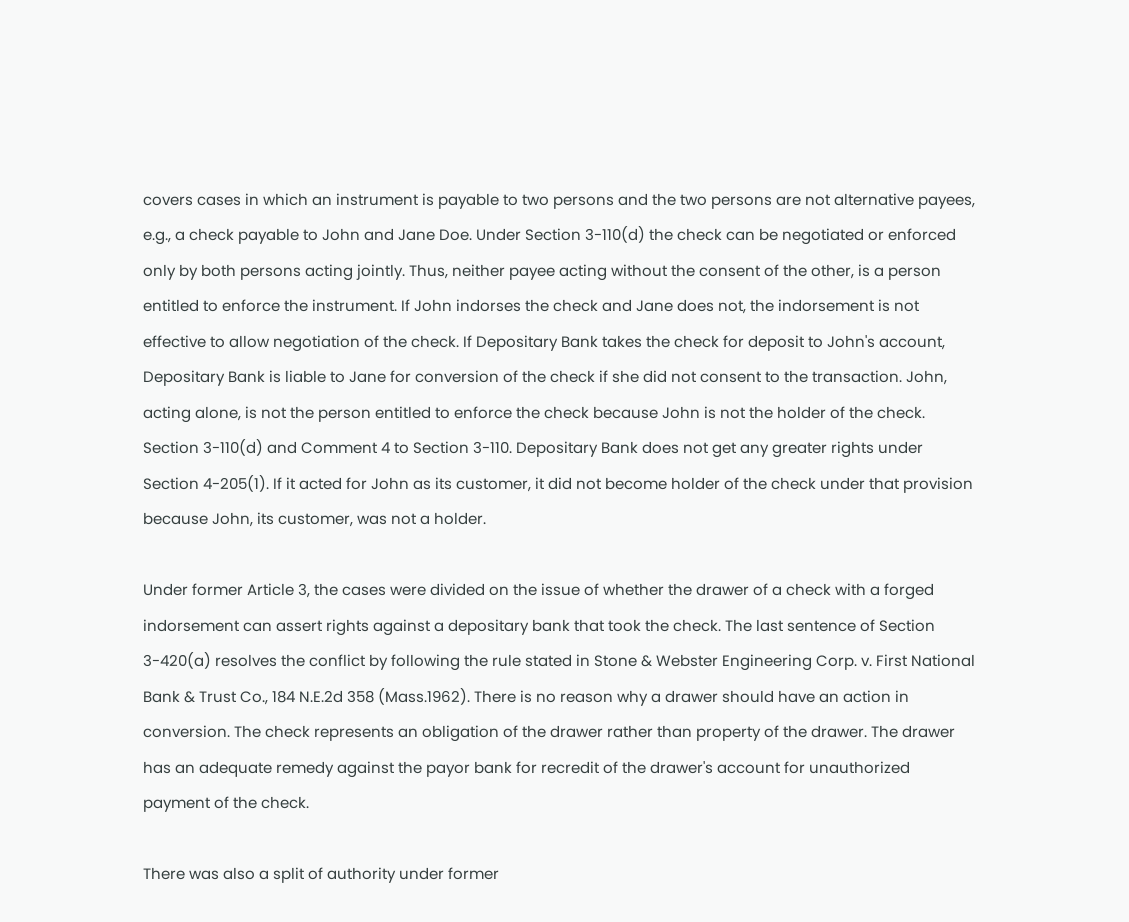covers cases in which an instrument is payable to two persons and the two persons are not alternative payees, e.g., a check payable to John and Jane Doe. Under Section 3-110(d) the check can be negotiated or enforced only by both persons acting jointly. Thus, neither payee acting without the consent of the other, is a person entitled to enforce the instrument. If John indorses the check and Jane does not, the indorsement is not effective to allow negotiation of the check. If Depositary Bank takes the check for deposit to John's account, Depositary Bank is liable to Jane for conversion of the check if she did not consent to the transaction. John, acting alone, is not the person entitled to enforce the check because John is not the holder of the check. Section 3-110(d) and Comment 4 to Section 3-110. Depositary Bank does not get any greater rights under Section 4-205(1). If it acted for John as its customer, it did not become holder of the check under that provision because John, its customer, was not a holder.

Under former Article 3, the cases were divided on the issue of whether the drawer of a check with a forged indorsement can assert rights against a depositary bank that took the check. The last sentence of Section 3-420(a) resolves the conflict by following the rule stated in Stone & Webster Engineering Corp. v. First National Bank & Trust Co., 184 N.E.2d 358 (Mass.1962). There is no reason why a drawer should have an action in conversion. The check represents an obligation of the drawer rather than property of the drawer. The drawer has an adequate remedy against the payor bank for recredit of the drawer's account for unauthorized payment of the check.

There was also a split of authority under former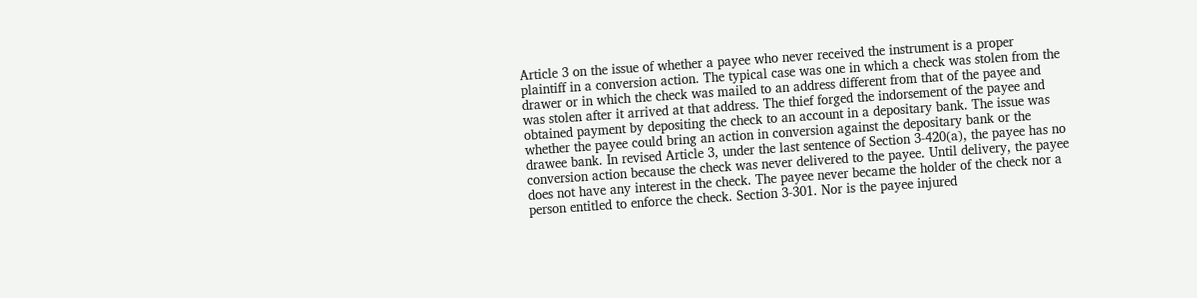Article 3 on the issue of whether a payee who never received the instrument is a proper plaintiff in a conversion action. The typical case was one in which a check was stolen from the drawer or in which the check was mailed to an address different from that of the payee and was stolen after it arrived at that address. The thief forged the indorsement of the payee and obtained payment by depositing the check to an account in a depositary bank. The issue was whether the payee could bring an action in conversion against the depositary bank or the drawee bank. In revised Article 3, under the last sentence of Section 3-420(a), the payee has no conversion action because the check was never delivered to the payee. Until delivery, the payee does not have any interest in the check. The payee never became the holder of the check nor a person entitled to enforce the check. Section 3-301. Nor is the payee injured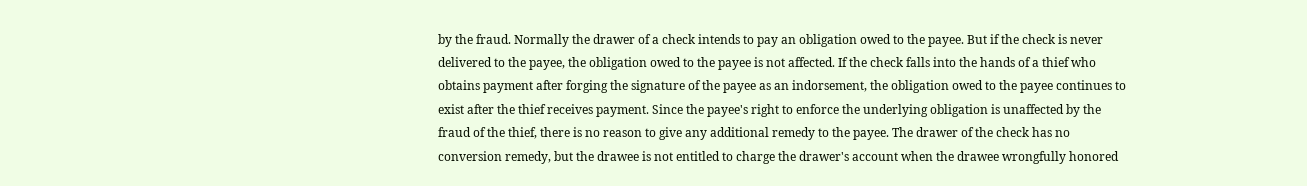by the fraud. Normally the drawer of a check intends to pay an obligation owed to the payee. But if the check is never delivered to the payee, the obligation owed to the payee is not affected. If the check falls into the hands of a thief who obtains payment after forging the signature of the payee as an indorsement, the obligation owed to the payee continues to exist after the thief receives payment. Since the payee's right to enforce the underlying obligation is unaffected by the fraud of the thief, there is no reason to give any additional remedy to the payee. The drawer of the check has no conversion remedy, but the drawee is not entitled to charge the drawer's account when the drawee wrongfully honored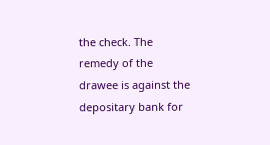the check. The remedy of the drawee is against the depositary bank for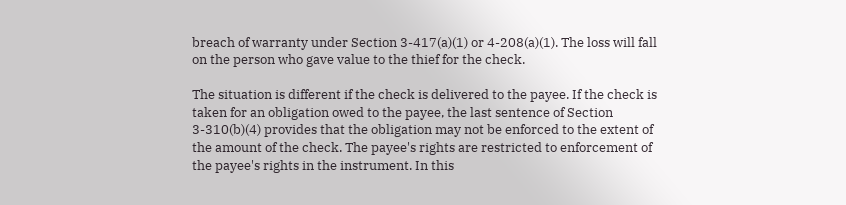breach of warranty under Section 3-417(a)(1) or 4-208(a)(1). The loss will fall on the person who gave value to the thief for the check.

The situation is different if the check is delivered to the payee. If the check is taken for an obligation owed to the payee, the last sentence of Section 3-310(b)(4) provides that the obligation may not be enforced to the extent of the amount of the check. The payee's rights are restricted to enforcement of the payee's rights in the instrument. In this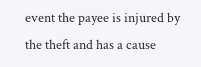event the payee is injured by the theft and has a cause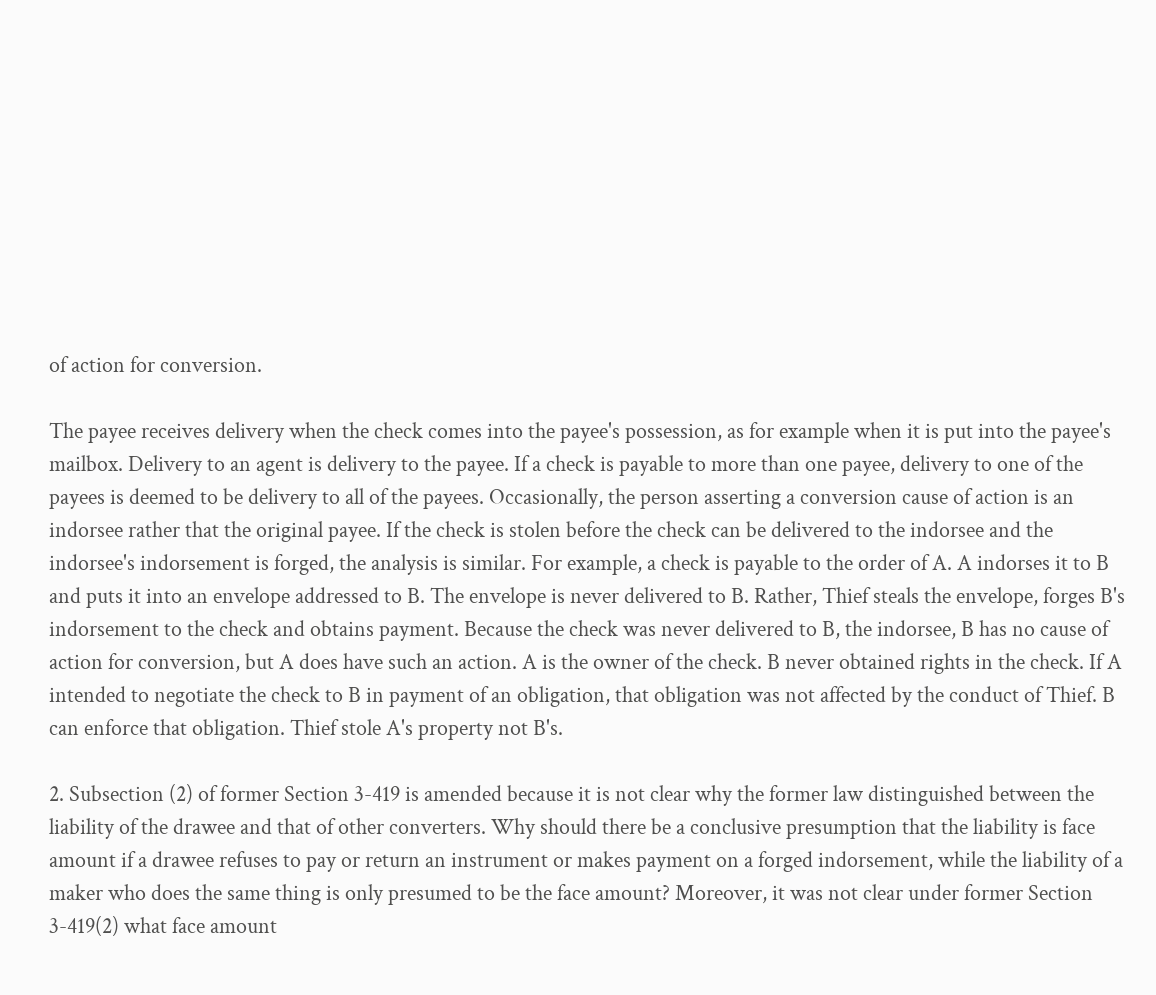of action for conversion.

The payee receives delivery when the check comes into the payee's possession, as for example when it is put into the payee's mailbox. Delivery to an agent is delivery to the payee. If a check is payable to more than one payee, delivery to one of the payees is deemed to be delivery to all of the payees. Occasionally, the person asserting a conversion cause of action is an indorsee rather that the original payee. If the check is stolen before the check can be delivered to the indorsee and the indorsee's indorsement is forged, the analysis is similar. For example, a check is payable to the order of A. A indorses it to B and puts it into an envelope addressed to B. The envelope is never delivered to B. Rather, Thief steals the envelope, forges B's indorsement to the check and obtains payment. Because the check was never delivered to B, the indorsee, B has no cause of action for conversion, but A does have such an action. A is the owner of the check. B never obtained rights in the check. If A intended to negotiate the check to B in payment of an obligation, that obligation was not affected by the conduct of Thief. B can enforce that obligation. Thief stole A's property not B's.

2. Subsection (2) of former Section 3-419 is amended because it is not clear why the former law distinguished between the liability of the drawee and that of other converters. Why should there be a conclusive presumption that the liability is face amount if a drawee refuses to pay or return an instrument or makes payment on a forged indorsement, while the liability of a maker who does the same thing is only presumed to be the face amount? Moreover, it was not clear under former Section 3-419(2) what face amount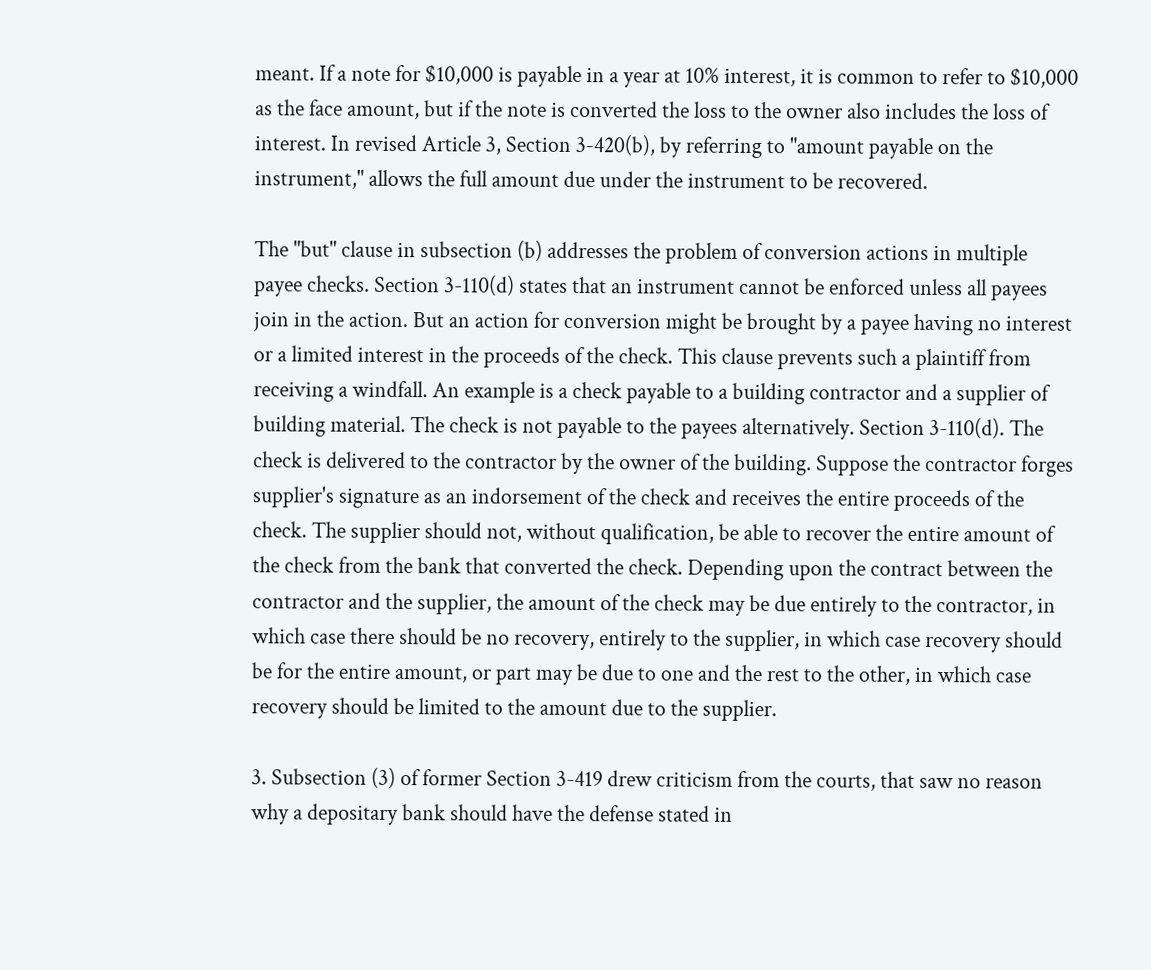meant. If a note for $10,000 is payable in a year at 10% interest, it is common to refer to $10,000 as the face amount, but if the note is converted the loss to the owner also includes the loss of interest. In revised Article 3, Section 3-420(b), by referring to "amount payable on the instrument," allows the full amount due under the instrument to be recovered.

The "but" clause in subsection (b) addresses the problem of conversion actions in multiple payee checks. Section 3-110(d) states that an instrument cannot be enforced unless all payees join in the action. But an action for conversion might be brought by a payee having no interest or a limited interest in the proceeds of the check. This clause prevents such a plaintiff from receiving a windfall. An example is a check payable to a building contractor and a supplier of building material. The check is not payable to the payees alternatively. Section 3-110(d). The check is delivered to the contractor by the owner of the building. Suppose the contractor forges supplier's signature as an indorsement of the check and receives the entire proceeds of the check. The supplier should not, without qualification, be able to recover the entire amount of the check from the bank that converted the check. Depending upon the contract between the contractor and the supplier, the amount of the check may be due entirely to the contractor, in which case there should be no recovery, entirely to the supplier, in which case recovery should be for the entire amount, or part may be due to one and the rest to the other, in which case recovery should be limited to the amount due to the supplier.

3. Subsection (3) of former Section 3-419 drew criticism from the courts, that saw no reason why a depositary bank should have the defense stated in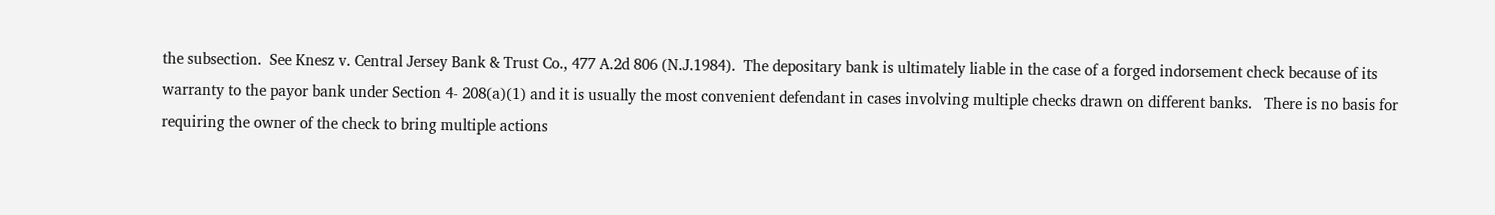the subsection.  See Knesz v. Central Jersey Bank & Trust Co., 477 A.2d 806 (N.J.1984).  The depositary bank is ultimately liable in the case of a forged indorsement check because of its warranty to the payor bank under Section 4- 208(a)(1) and it is usually the most convenient defendant in cases involving multiple checks drawn on different banks.   There is no basis for requiring the owner of the check to bring multiple actions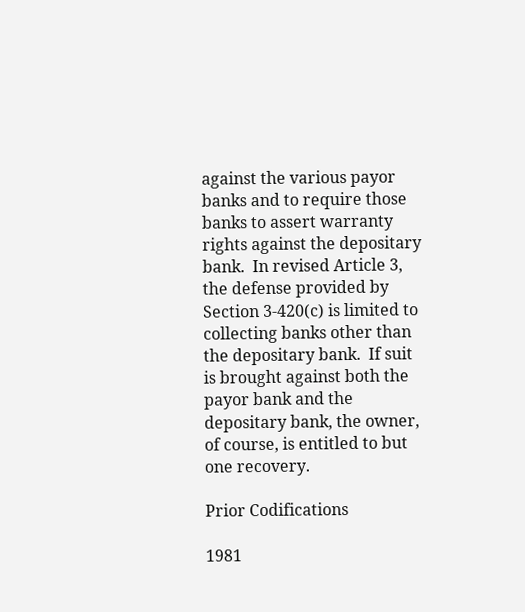against the various payor banks and to require those banks to assert warranty rights against the depositary bank.  In revised Article 3, the defense provided by Section 3-420(c) is limited to collecting banks other than the depositary bank.  If suit is brought against both the payor bank and the depositary bank, the owner, of course, is entitled to but one recovery.

Prior Codifications

1981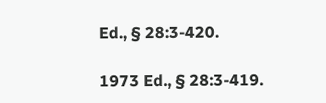Ed., § 28:3-420.

1973 Ed., § 28:3-419.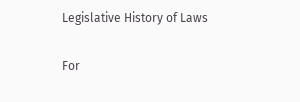Legislative History of Laws

For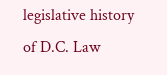legislative history of D.C. Law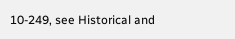10-249, see Historical and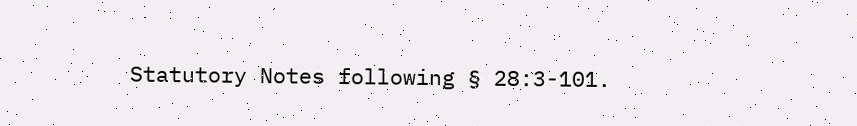Statutory Notes following § 28:3-101.